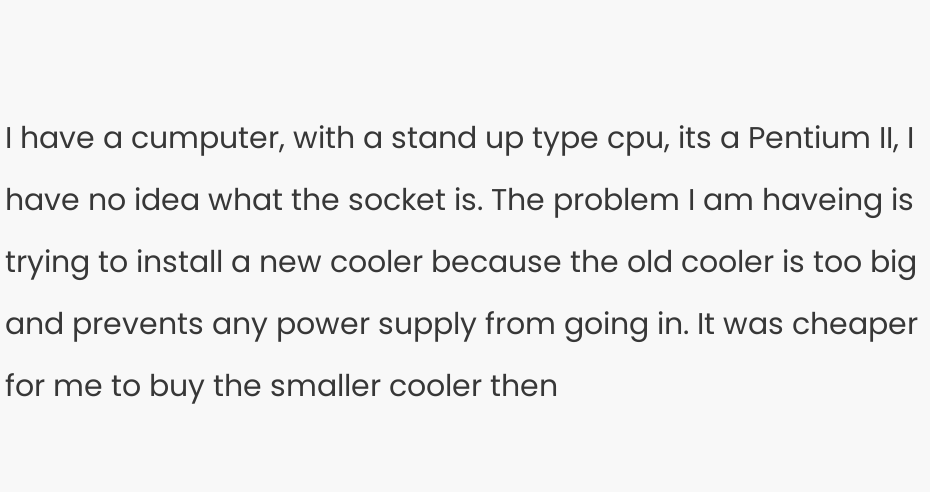I have a cumputer, with a stand up type cpu, its a Pentium II, I have no idea what the socket is. The problem I am haveing is trying to install a new cooler because the old cooler is too big and prevents any power supply from going in. It was cheaper for me to buy the smaller cooler then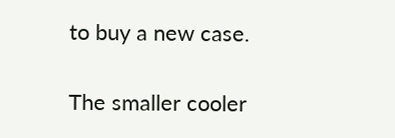to buy a new case.

The smaller cooler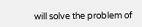will solve the problem of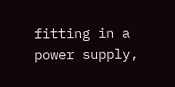fitting in a power supply,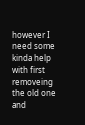however I need some kinda help with first removeing the old one and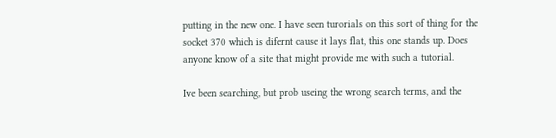putting in the new one. I have seen turorials on this sort of thing for the socket 370 which is difernt cause it lays flat, this one stands up. Does anyone know of a site that might provide me with such a tutorial.

Ive been searching, but prob useing the wrong search terms, and the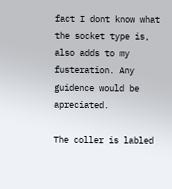fact I dont know what the socket type is, also adds to my fusteration. Any guidence would be apreciated.

The coller is labled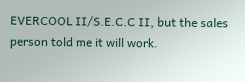EVERCOOL II/S.E.C.C II, but the sales person told me it will work.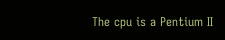The cpu is a Pentium II